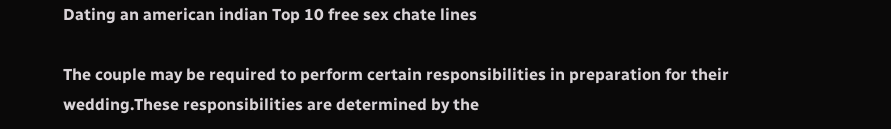Dating an american indian Top 10 free sex chate lines

The couple may be required to perform certain responsibilities in preparation for their wedding.These responsibilities are determined by the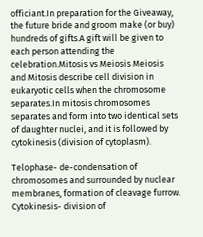officiant.In preparation for the Giveaway, the future bride and groom make (or buy) hundreds of gifts.A gift will be given to each person attending the celebration.Mitosis vs Meiosis Meiosis and Mitosis describe cell division in eukaryotic cells when the chromosome separates.In mitosis chromosomes separates and form into two identical sets of daughter nuclei, and it is followed by cytokinesis (division of cytoplasm).

Telophase- de-condensation of chromosomes and surrounded by nuclear membranes, formation of cleavage furrow. Cytokinesis- division of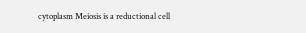cytoplasm Meiosis is a reductional cell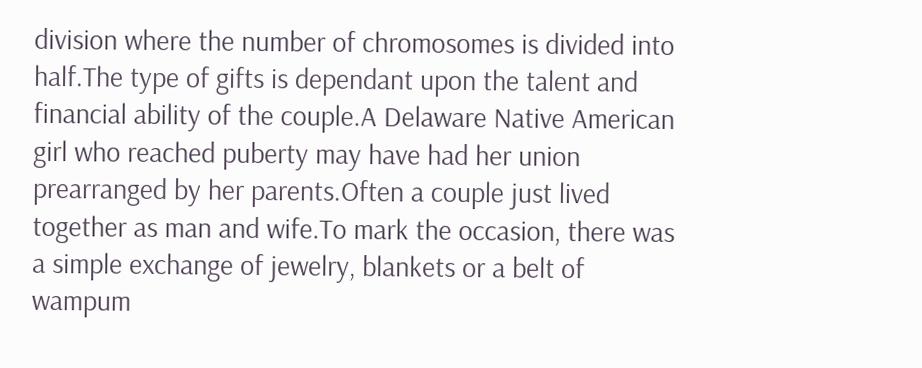division where the number of chromosomes is divided into half.The type of gifts is dependant upon the talent and financial ability of the couple.A Delaware Native American girl who reached puberty may have had her union prearranged by her parents.Often a couple just lived together as man and wife.To mark the occasion, there was a simple exchange of jewelry, blankets or a belt of wampum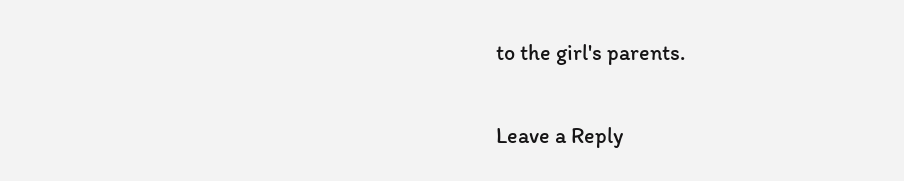to the girl's parents.

Leave a Reply